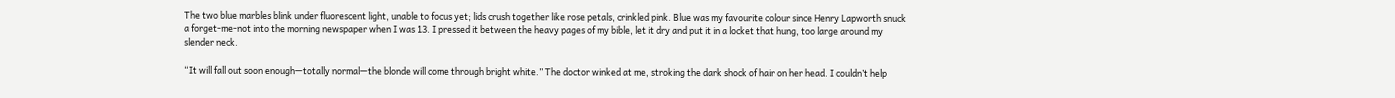The two blue marbles blink under fluorescent light, unable to focus yet; lids crush together like rose petals, crinkled pink. Blue was my favourite colour since Henry Lapworth snuck a forget-me-not into the morning newspaper when I was 13. I pressed it between the heavy pages of my bible, let it dry and put it in a locket that hung, too large around my slender neck.

“It will fall out soon enough—totally normal—the blonde will come through bright white.” The doctor winked at me, stroking the dark shock of hair on her head. I couldn’t help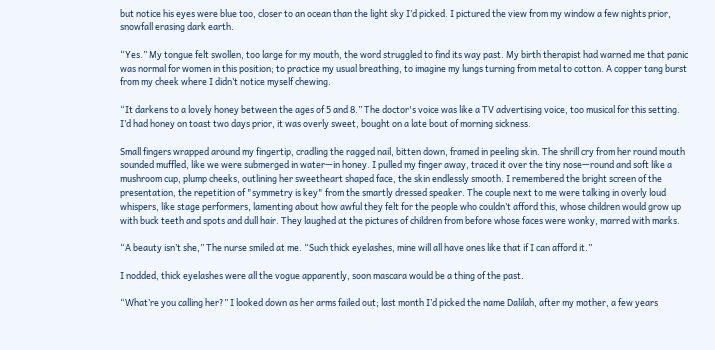but notice his eyes were blue too, closer to an ocean than the light sky I’d picked. I pictured the view from my window a few nights prior, snowfall erasing dark earth.

“Yes.” My tongue felt swollen, too large for my mouth, the word struggled to find its way past. My birth therapist had warned me that panic was normal for women in this position; to practice my usual breathing, to imagine my lungs turning from metal to cotton. A copper tang burst from my cheek where I didn’t notice myself chewing.

“It darkens to a lovely honey between the ages of 5 and 8.” The doctor's voice was like a TV advertising voice, too musical for this setting. I’d had honey on toast two days prior, it was overly sweet, bought on a late bout of morning sickness.

Small fingers wrapped around my fingertip, cradling the ragged nail, bitten down, framed in peeling skin. The shrill cry from her round mouth sounded muffled, like we were submerged in water—in honey. I pulled my finger away, traced it over the tiny nose—round and soft like a mushroom cup, plump cheeks, outlining her sweetheart shaped face, the skin endlessly smooth. I remembered the bright screen of the presentation, the repetition of "symmetry is key" from the smartly dressed speaker. The couple next to me were talking in overly loud whispers, like stage performers, lamenting about how awful they felt for the people who couldn’t afford this, whose children would grow up with buck teeth and spots and dull hair. They laughed at the pictures of children from before whose faces were wonky, marred with marks.

“A beauty isn’t she,” The nurse smiled at me. “Such thick eyelashes, mine will all have ones like that if I can afford it.”

I nodded, thick eyelashes were all the vogue apparently, soon mascara would be a thing of the past.

“What’re you calling her?” I looked down as her arms failed out; last month I’d picked the name Dalilah, after my mother, a few years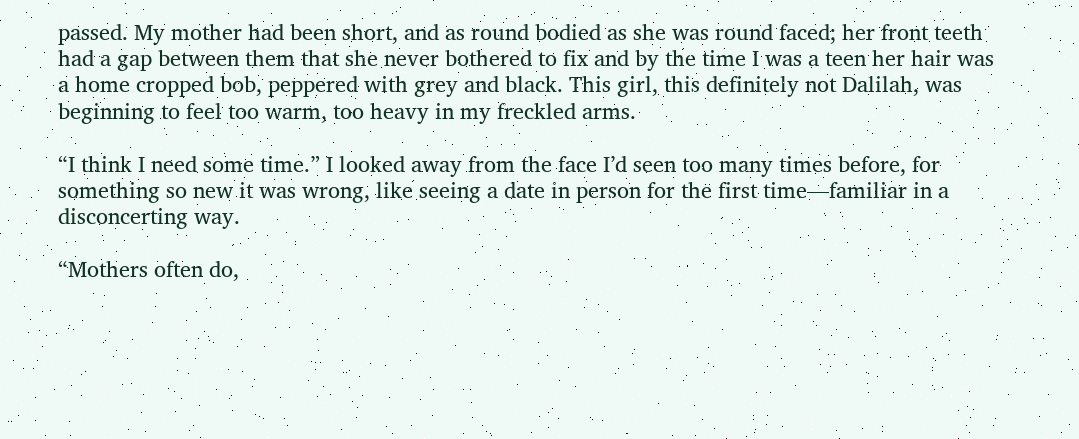passed. My mother had been short, and as round bodied as she was round faced; her front teeth had a gap between them that she never bothered to fix and by the time I was a teen her hair was a home cropped bob, peppered with grey and black. This girl, this definitely not Dalilah, was beginning to feel too warm, too heavy in my freckled arms.

“I think I need some time.” I looked away from the face I’d seen too many times before, for something so new it was wrong, like seeing a date in person for the first time—familiar in a disconcerting way.

“Mothers often do,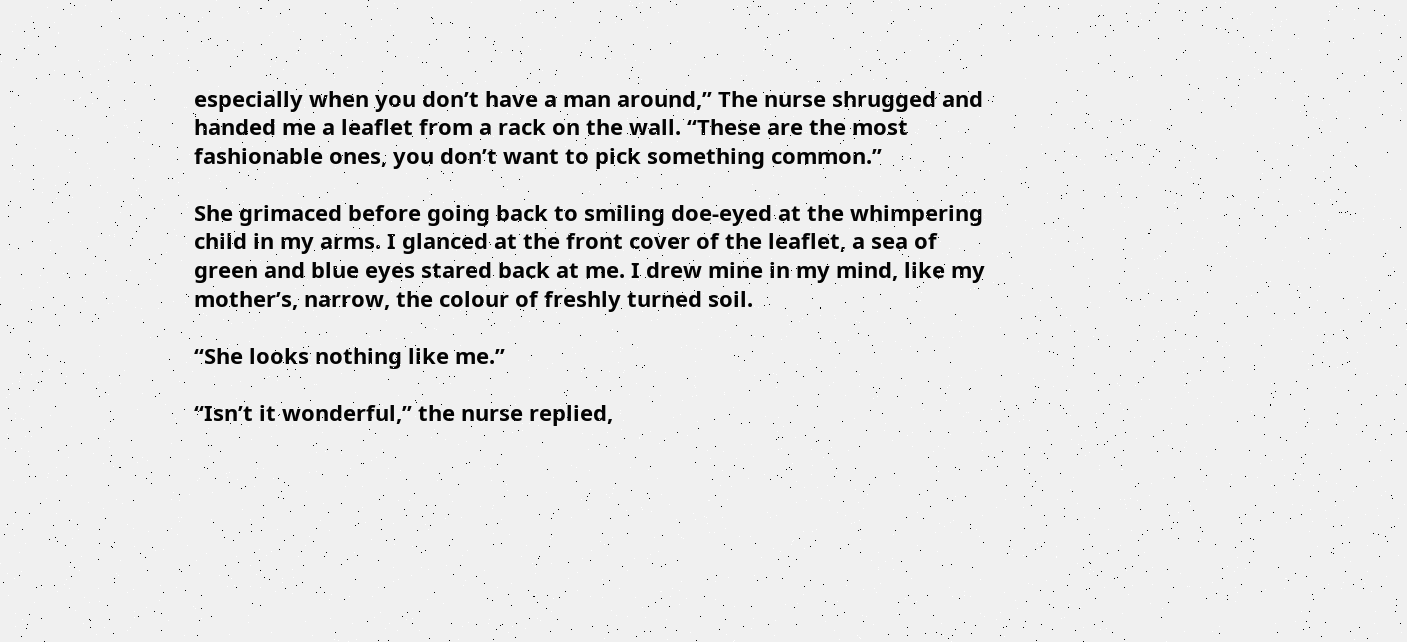especially when you don’t have a man around,” The nurse shrugged and handed me a leaflet from a rack on the wall. “These are the most fashionable ones, you don’t want to pick something common.”

She grimaced before going back to smiling doe-eyed at the whimpering child in my arms. I glanced at the front cover of the leaflet, a sea of green and blue eyes stared back at me. I drew mine in my mind, like my mother’s, narrow, the colour of freshly turned soil.

“She looks nothing like me.”

“Isn’t it wonderful,” the nurse replied,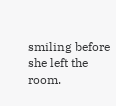smiling before she left the room.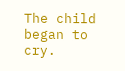The child began to cry.